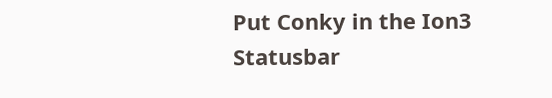Put Conky in the Ion3 Statusbar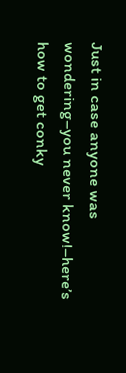Just in case anyone was wondering–you never know!–here’s how to get conky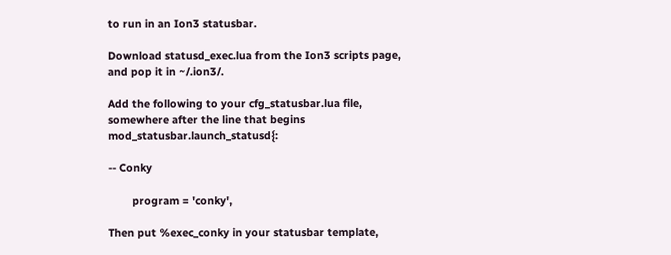to run in an Ion3 statusbar.

Download statusd_exec.lua from the Ion3 scripts page, and pop it in ~/.ion3/.

Add the following to your cfg_statusbar.lua file, somewhere after the line that begins mod_statusbar.launch_statusd{:

-- Conky

        program = 'conky',

Then put %exec_conky in your statusbar template,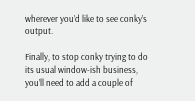wherever you’d like to see conky’s output.

Finally, to stop conky trying to do its usual window-ish business, you’ll need to add a couple of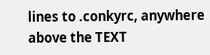lines to .conkyrc, anywhere above the TEXT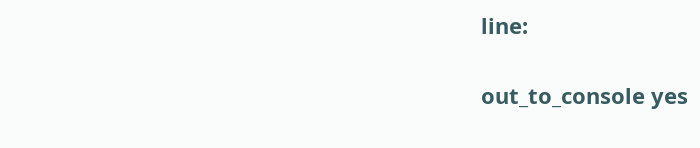line:

out_to_console yes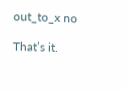out_to_x no

That’s it.